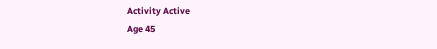Activity Active
Age 45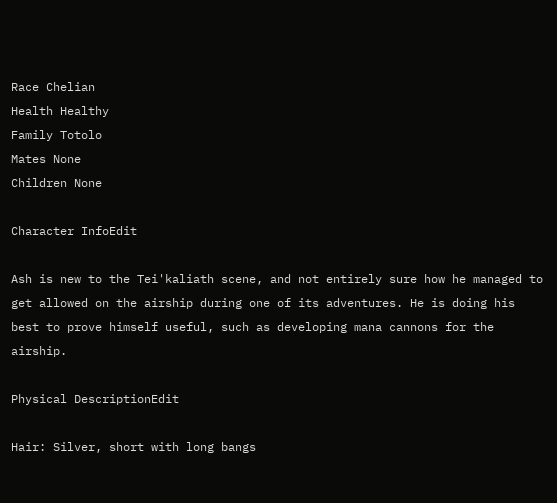Race Chelian
Health Healthy
Family Totolo
Mates None
Children None

Character InfoEdit

Ash is new to the Tei'kaliath scene, and not entirely sure how he managed to get allowed on the airship during one of its adventures. He is doing his best to prove himself useful, such as developing mana cannons for the airship.

Physical DescriptionEdit

Hair: Silver, short with long bangs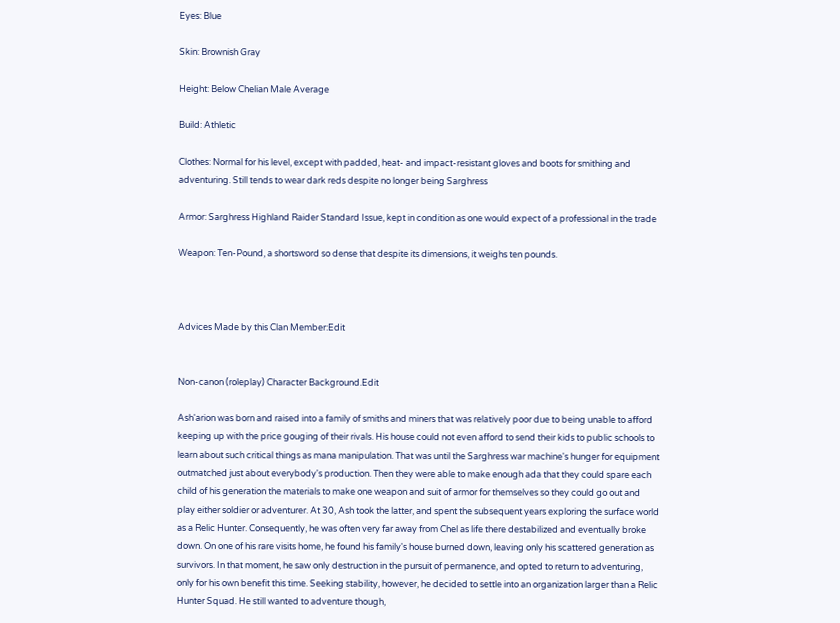Eyes: Blue

Skin: Brownish Gray

Height: Below Chelian Male Average

Build: Athletic

Clothes: Normal for his level, except with padded, heat- and impact-resistant gloves and boots for smithing and adventuring. Still tends to wear dark reds despite no longer being Sarghress

Armor: Sarghress Highland Raider Standard Issue, kept in condition as one would expect of a professional in the trade

Weapon: Ten-Pound, a shortsword so dense that despite its dimensions, it weighs ten pounds.



Advices Made by this Clan Member:Edit


Non-canon (roleplay) Character Background.Edit

Ash'arion was born and raised into a family of smiths and miners that was relatively poor due to being unable to afford keeping up with the price gouging of their rivals. His house could not even afford to send their kids to public schools to learn about such critical things as mana manipulation. That was until the Sarghress war machine's hunger for equipment outmatched just about everybody's production. Then they were able to make enough ada that they could spare each child of his generation the materials to make one weapon and suit of armor for themselves so they could go out and play either soldier or adventurer. At 30, Ash took the latter, and spent the subsequent years exploring the surface world as a Relic Hunter. Consequently, he was often very far away from Chel as life there destabilized and eventually broke down. On one of his rare visits home, he found his family's house burned down, leaving only his scattered generation as survivors. In that moment, he saw only destruction in the pursuit of permanence, and opted to return to adventuring, only for his own benefit this time. Seeking stability, however, he decided to settle into an organization larger than a Relic Hunter Squad. He still wanted to adventure though,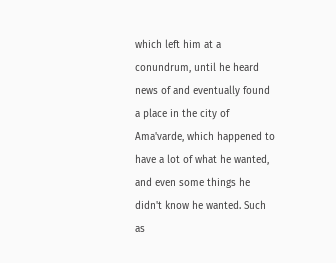which left him at a conundrum, until he heard news of and eventually found a place in the city of Ama'varde, which happened to have a lot of what he wanted, and even some things he didn't know he wanted. Such as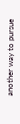another way to pursue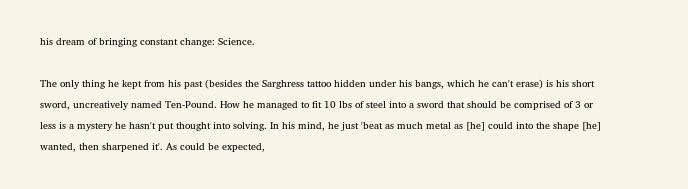his dream of bringing constant change: Science.

The only thing he kept from his past (besides the Sarghress tattoo hidden under his bangs, which he can't erase) is his short sword, uncreatively named Ten-Pound. How he managed to fit 10 lbs of steel into a sword that should be comprised of 3 or less is a mystery he hasn't put thought into solving. In his mind, he just 'beat as much metal as [he] could into the shape [he] wanted, then sharpened it'. As could be expected,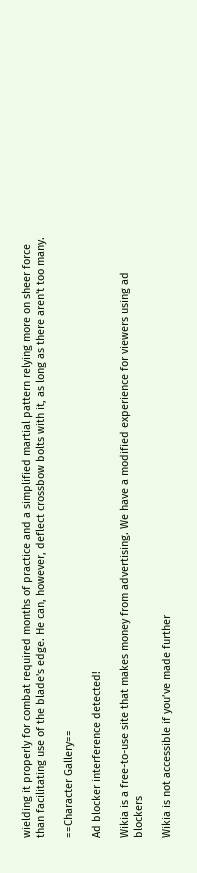wielding it properly for combat required months of practice and a simplified martial pattern relying more on sheer force than facilitating use of the blade's edge. He can, however, deflect crossbow bolts with it, as long as there aren't too many.

==Character Gallery==

Ad blocker interference detected!

Wikia is a free-to-use site that makes money from advertising. We have a modified experience for viewers using ad blockers

Wikia is not accessible if you’ve made further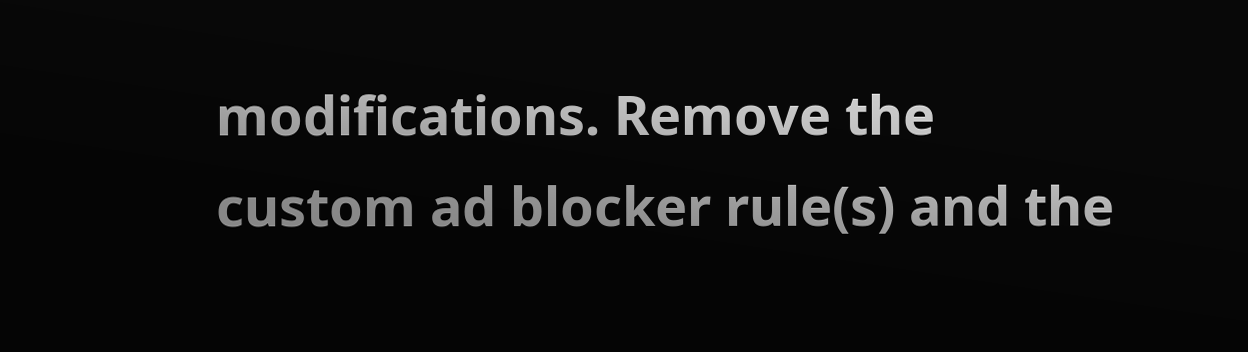modifications. Remove the custom ad blocker rule(s) and the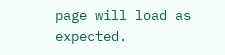page will load as expected.